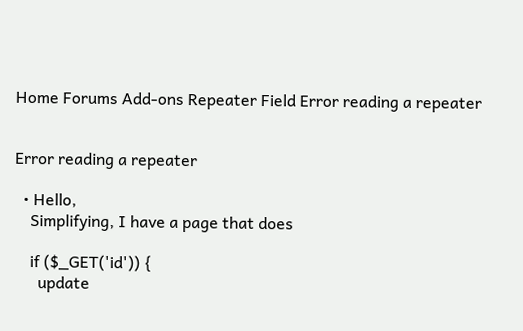Home Forums Add-ons Repeater Field Error reading a repeater


Error reading a repeater

  • Hello,
    Simplifying, I have a page that does

    if ($_GET('id')) {
      update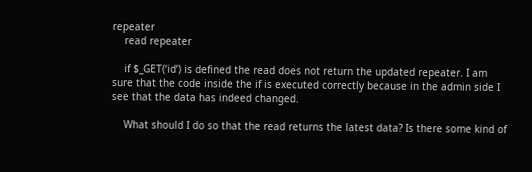repeater
    read repeater

    if $_GET(‘id’) is defined the read does not return the updated repeater. I am sure that the code inside the if is executed correctly because in the admin side I see that the data has indeed changed.

    What should I do so that the read returns the latest data? Is there some kind of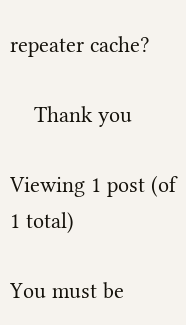repeater cache?

    Thank you

Viewing 1 post (of 1 total)

You must be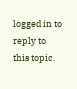logged in to reply to this topic.